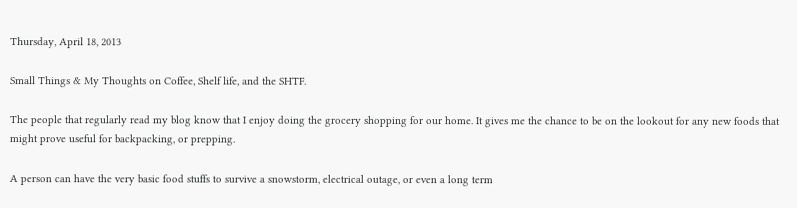Thursday, April 18, 2013

Small Things & My Thoughts on Coffee, Shelf life, and the SHTF.

The people that regularly read my blog know that I enjoy doing the grocery shopping for our home. It gives me the chance to be on the lookout for any new foods that might prove useful for backpacking, or prepping.

A person can have the very basic food stuffs to survive a snowstorm, electrical outage, or even a long term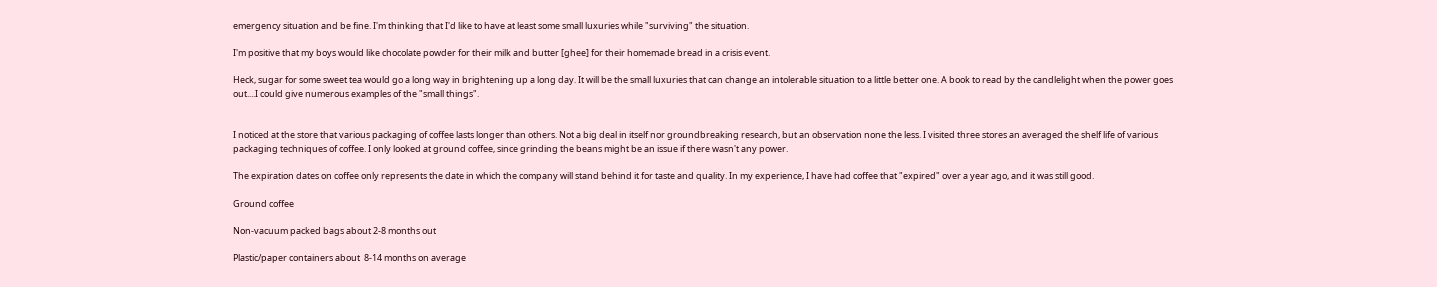emergency situation and be fine. I'm thinking that I'd like to have at least some small luxuries while "surviving" the situation.

I'm positive that my boys would like chocolate powder for their milk and butter [ghee] for their homemade bread in a crisis event.

Heck, sugar for some sweet tea would go a long way in brightening up a long day. It will be the small luxuries that can change an intolerable situation to a little better one. A book to read by the candlelight when the power goes out....I could give numerous examples of the "small things".


I noticed at the store that various packaging of coffee lasts longer than others. Not a big deal in itself nor groundbreaking research, but an observation none the less. I visited three stores an averaged the shelf life of various packaging techniques of coffee. I only looked at ground coffee, since grinding the beans might be an issue if there wasn't any power.

The expiration dates on coffee only represents the date in which the company will stand behind it for taste and quality. In my experience, I have had coffee that "expired" over a year ago, and it was still good.

Ground coffee

Non-vacuum packed bags about 2-8 months out

Plastic/paper containers about  8-14 months on average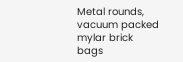Metal rounds, vacuum packed mylar brick bags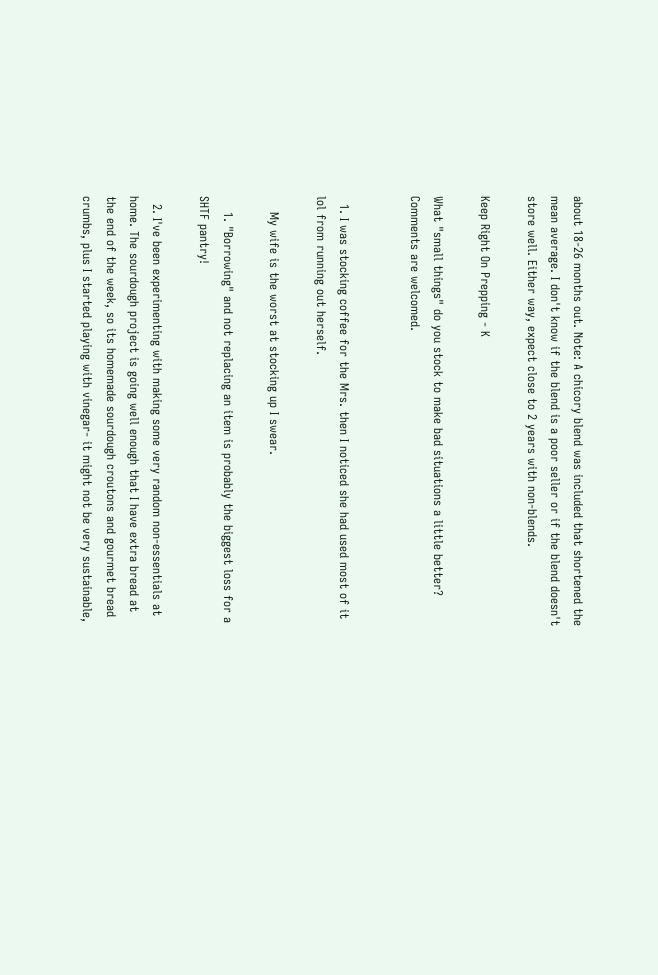about 18-26 months out. Note: A chicory blend was included that shortened the mean average. I don't know if the blend is a poor seller or if the blend doesn't store well. Either way, expect close to 2 years with non-blends.

Keep Right On Prepping - K

What "small things" do you stock to make bad situations a little better? Comments are welcomed.


  1. I was stocking coffee for the Mrs. then I noticed she had used most of it lol from running out herself.

    My wife is the worst at stocking up I swear.

    1. "Borrowing" and not replacing an item is probably the biggest loss for a SHTF pantry!

  2. I've been experimenting with making some very random non-essentials at home. The sourdough project is going well enough that I have extra bread at the end of the week, so its homemade sourdough croutons and gourmet bread crumbs, plus I started playing with vinegar- it might not be very sustainable,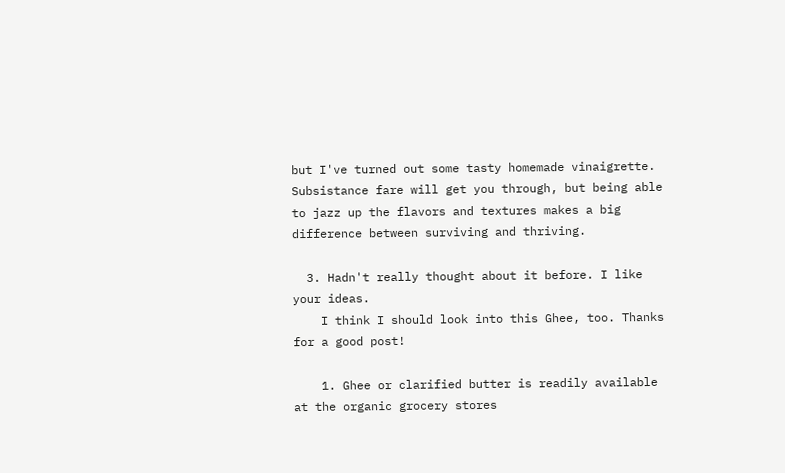but I've turned out some tasty homemade vinaigrette. Subsistance fare will get you through, but being able to jazz up the flavors and textures makes a big difference between surviving and thriving.

  3. Hadn't really thought about it before. I like your ideas.
    I think I should look into this Ghee, too. Thanks for a good post!

    1. Ghee or clarified butter is readily available at the organic grocery stores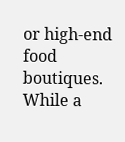or high-end food boutiques. While a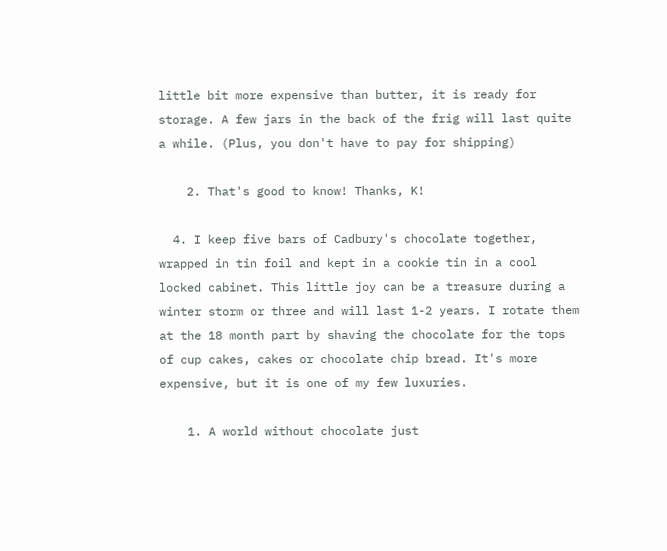little bit more expensive than butter, it is ready for storage. A few jars in the back of the frig will last quite a while. (Plus, you don't have to pay for shipping)

    2. That's good to know! Thanks, K!

  4. I keep five bars of Cadbury's chocolate together, wrapped in tin foil and kept in a cookie tin in a cool locked cabinet. This little joy can be a treasure during a winter storm or three and will last 1-2 years. I rotate them at the 18 month part by shaving the chocolate for the tops of cup cakes, cakes or chocolate chip bread. It's more expensive, but it is one of my few luxuries.

    1. A world without chocolate just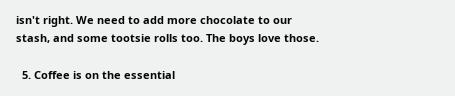isn't right. We need to add more chocolate to our stash, and some tootsie rolls too. The boys love those.

  5. Coffee is on the essential